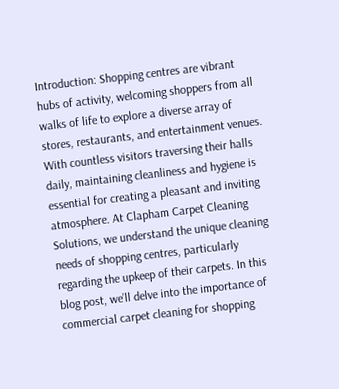Introduction: Shopping centres are vibrant hubs of activity, welcoming shoppers from all walks of life to explore a diverse array of stores, restaurants, and entertainment venues. With countless visitors traversing their halls daily, maintaining cleanliness and hygiene is essential for creating a pleasant and inviting atmosphere. At Clapham Carpet Cleaning Solutions, we understand the unique cleaning needs of shopping centres, particularly regarding the upkeep of their carpets. In this blog post, we’ll delve into the importance of commercial carpet cleaning for shopping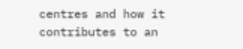centres and how it contributes to an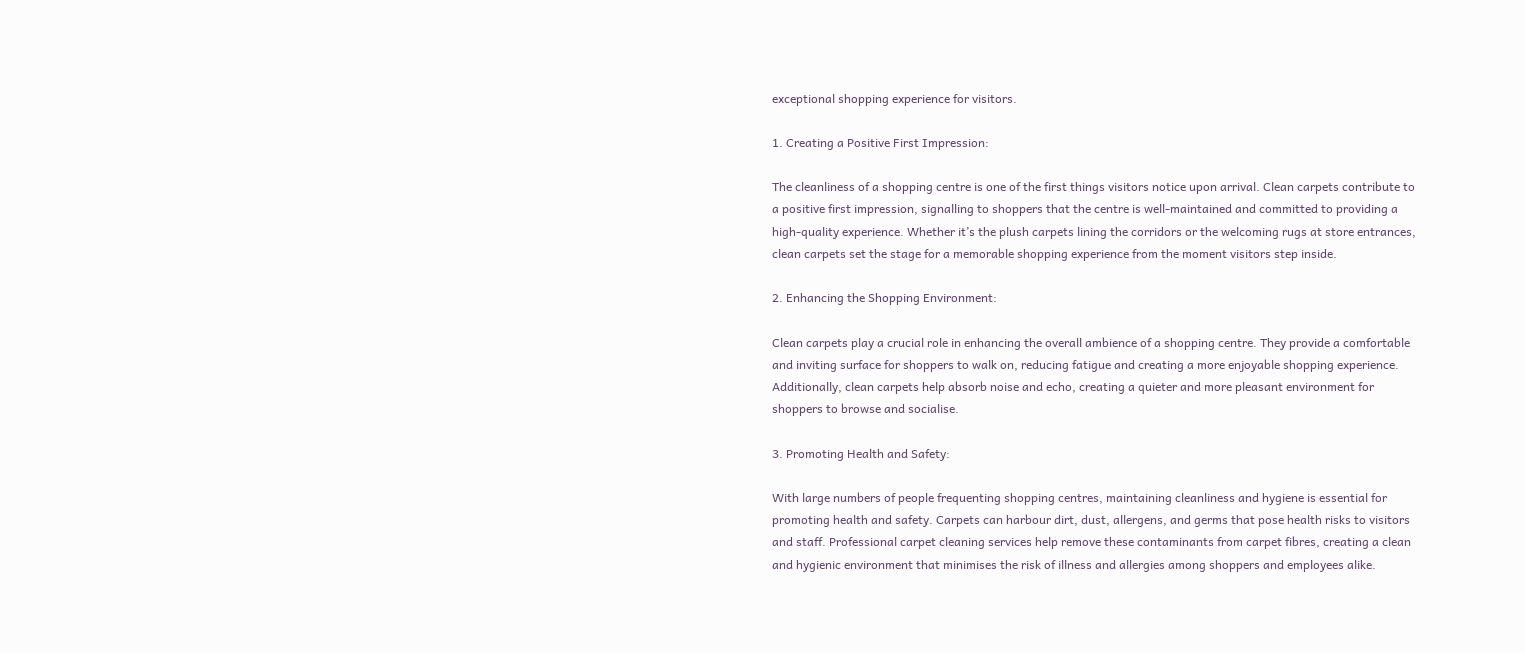exceptional shopping experience for visitors.

1. Creating a Positive First Impression:

The cleanliness of a shopping centre is one of the first things visitors notice upon arrival. Clean carpets contribute to a positive first impression, signalling to shoppers that the centre is well-maintained and committed to providing a high-quality experience. Whether it’s the plush carpets lining the corridors or the welcoming rugs at store entrances, clean carpets set the stage for a memorable shopping experience from the moment visitors step inside.

2. Enhancing the Shopping Environment:

Clean carpets play a crucial role in enhancing the overall ambience of a shopping centre. They provide a comfortable and inviting surface for shoppers to walk on, reducing fatigue and creating a more enjoyable shopping experience. Additionally, clean carpets help absorb noise and echo, creating a quieter and more pleasant environment for shoppers to browse and socialise.

3. Promoting Health and Safety:

With large numbers of people frequenting shopping centres, maintaining cleanliness and hygiene is essential for promoting health and safety. Carpets can harbour dirt, dust, allergens, and germs that pose health risks to visitors and staff. Professional carpet cleaning services help remove these contaminants from carpet fibres, creating a clean and hygienic environment that minimises the risk of illness and allergies among shoppers and employees alike.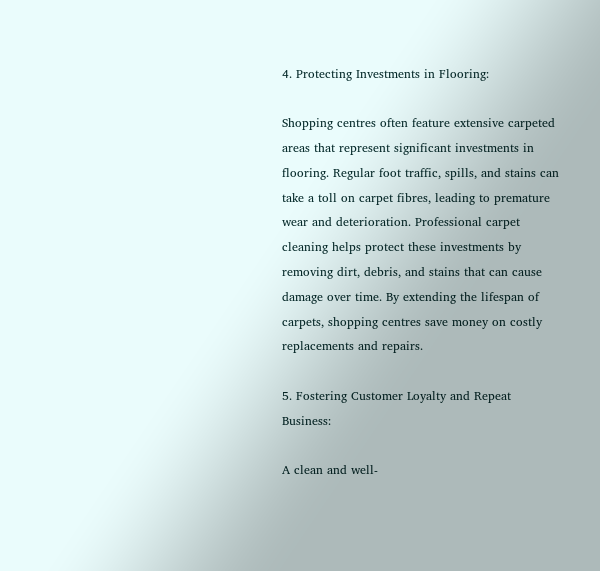4. Protecting Investments in Flooring:

Shopping centres often feature extensive carpeted areas that represent significant investments in flooring. Regular foot traffic, spills, and stains can take a toll on carpet fibres, leading to premature wear and deterioration. Professional carpet cleaning helps protect these investments by removing dirt, debris, and stains that can cause damage over time. By extending the lifespan of carpets, shopping centres save money on costly replacements and repairs.

5. Fostering Customer Loyalty and Repeat Business:

A clean and well-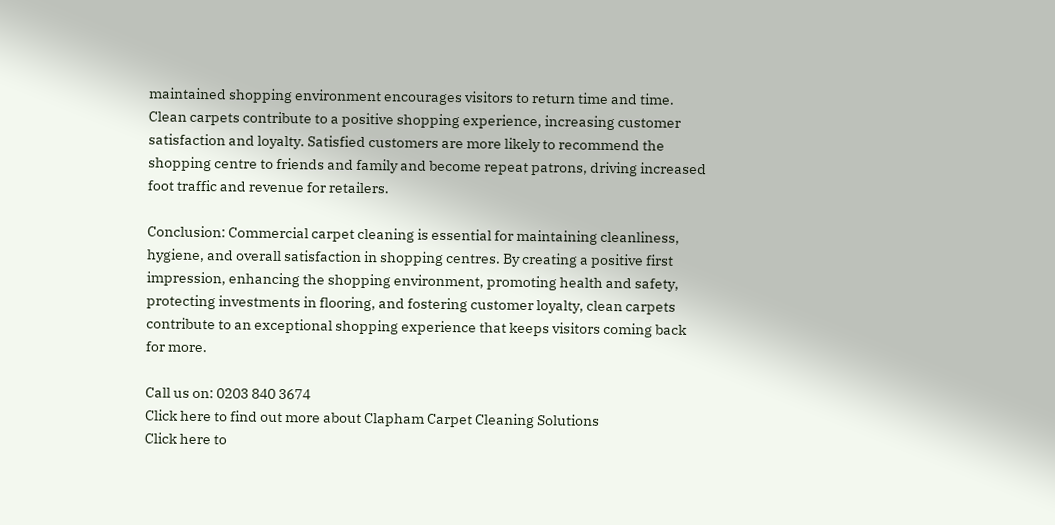maintained shopping environment encourages visitors to return time and time. Clean carpets contribute to a positive shopping experience, increasing customer satisfaction and loyalty. Satisfied customers are more likely to recommend the shopping centre to friends and family and become repeat patrons, driving increased foot traffic and revenue for retailers.

Conclusion: Commercial carpet cleaning is essential for maintaining cleanliness, hygiene, and overall satisfaction in shopping centres. By creating a positive first impression, enhancing the shopping environment, promoting health and safety, protecting investments in flooring, and fostering customer loyalty, clean carpets contribute to an exceptional shopping experience that keeps visitors coming back for more.

Call us on: 0203 840 3674
Click here to find out more about Clapham Carpet Cleaning Solutions
Click here to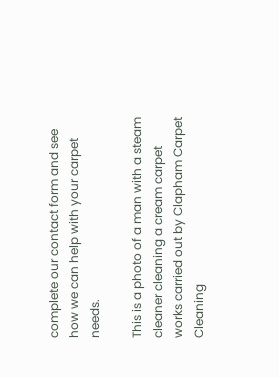complete our contact form and see how we can help with your carpet needs.

This is a photo of a man with a steam cleaner cleaning a cream carpet works carried out by Clapham Carpet Cleaning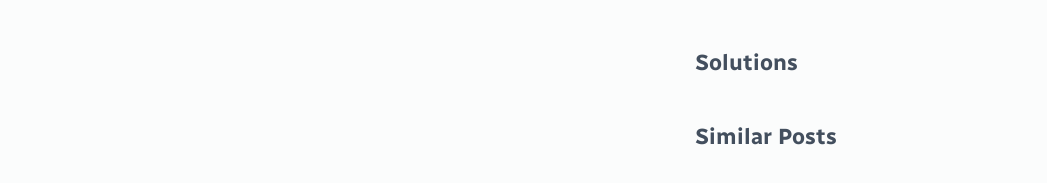Solutions

Similar Posts